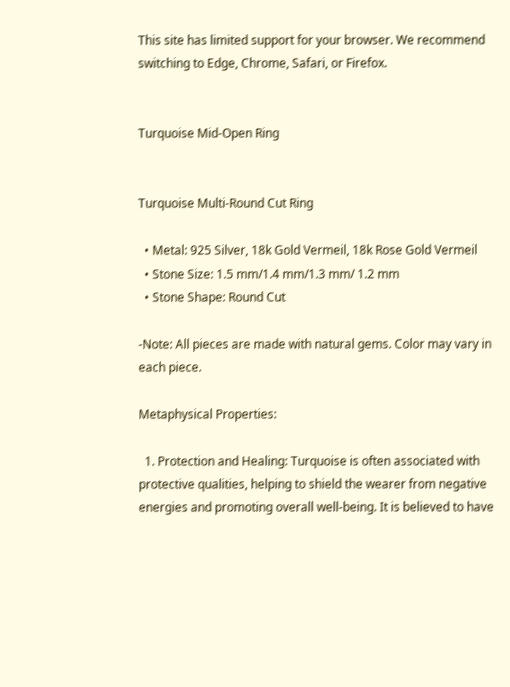This site has limited support for your browser. We recommend switching to Edge, Chrome, Safari, or Firefox.


Turquoise Mid-Open Ring


Turquoise Multi-Round Cut Ring

  • Metal: 925 Silver, 18k Gold Vermeil, 18k Rose Gold Vermeil
  • Stone Size: 1.5 mm/1.4 mm/1.3 mm/ 1.2 mm
  • Stone Shape: Round Cut

-Note: All pieces are made with natural gems. Color may vary in each piece.

Metaphysical Properties:

  1. Protection and Healing: Turquoise is often associated with protective qualities, helping to shield the wearer from negative energies and promoting overall well-being. It is believed to have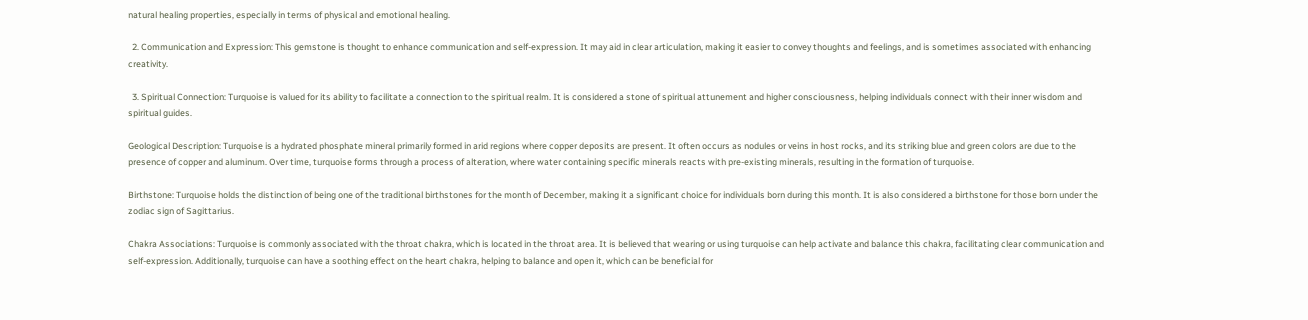natural healing properties, especially in terms of physical and emotional healing.

  2. Communication and Expression: This gemstone is thought to enhance communication and self-expression. It may aid in clear articulation, making it easier to convey thoughts and feelings, and is sometimes associated with enhancing creativity.

  3. Spiritual Connection: Turquoise is valued for its ability to facilitate a connection to the spiritual realm. It is considered a stone of spiritual attunement and higher consciousness, helping individuals connect with their inner wisdom and spiritual guides.

Geological Description: Turquoise is a hydrated phosphate mineral primarily formed in arid regions where copper deposits are present. It often occurs as nodules or veins in host rocks, and its striking blue and green colors are due to the presence of copper and aluminum. Over time, turquoise forms through a process of alteration, where water containing specific minerals reacts with pre-existing minerals, resulting in the formation of turquoise.

Birthstone: Turquoise holds the distinction of being one of the traditional birthstones for the month of December, making it a significant choice for individuals born during this month. It is also considered a birthstone for those born under the zodiac sign of Sagittarius.

Chakra Associations: Turquoise is commonly associated with the throat chakra, which is located in the throat area. It is believed that wearing or using turquoise can help activate and balance this chakra, facilitating clear communication and self-expression. Additionally, turquoise can have a soothing effect on the heart chakra, helping to balance and open it, which can be beneficial for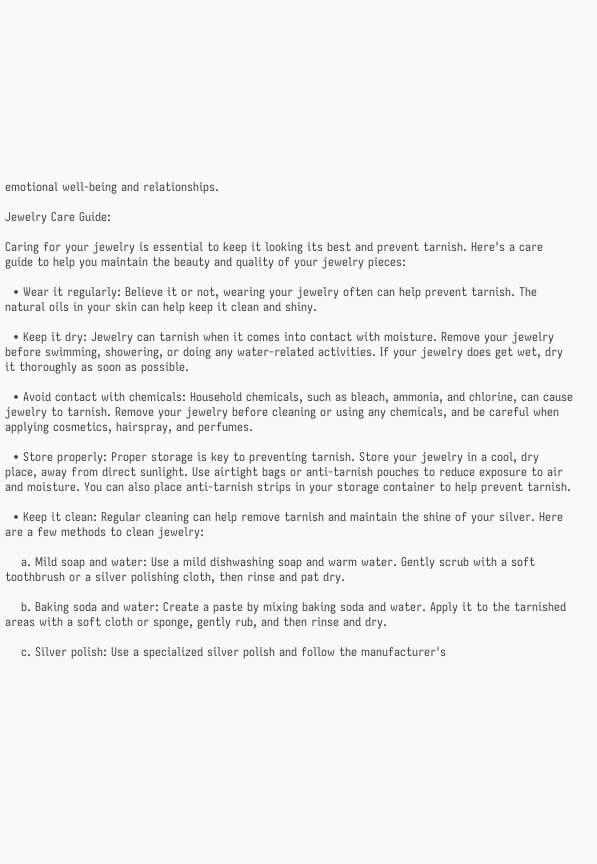emotional well-being and relationships.

Jewelry Care Guide:

Caring for your jewelry is essential to keep it looking its best and prevent tarnish. Here's a care guide to help you maintain the beauty and quality of your jewelry pieces:

  • Wear it regularly: Believe it or not, wearing your jewelry often can help prevent tarnish. The natural oils in your skin can help keep it clean and shiny.

  • Keep it dry: Jewelry can tarnish when it comes into contact with moisture. Remove your jewelry before swimming, showering, or doing any water-related activities. If your jewelry does get wet, dry it thoroughly as soon as possible.

  • Avoid contact with chemicals: Household chemicals, such as bleach, ammonia, and chlorine, can cause jewelry to tarnish. Remove your jewelry before cleaning or using any chemicals, and be careful when applying cosmetics, hairspray, and perfumes.

  • Store properly: Proper storage is key to preventing tarnish. Store your jewelry in a cool, dry place, away from direct sunlight. Use airtight bags or anti-tarnish pouches to reduce exposure to air and moisture. You can also place anti-tarnish strips in your storage container to help prevent tarnish.

  • Keep it clean: Regular cleaning can help remove tarnish and maintain the shine of your silver. Here are a few methods to clean jewelry:

    a. Mild soap and water: Use a mild dishwashing soap and warm water. Gently scrub with a soft toothbrush or a silver polishing cloth, then rinse and pat dry.

    b. Baking soda and water: Create a paste by mixing baking soda and water. Apply it to the tarnished areas with a soft cloth or sponge, gently rub, and then rinse and dry.

    c. Silver polish: Use a specialized silver polish and follow the manufacturer's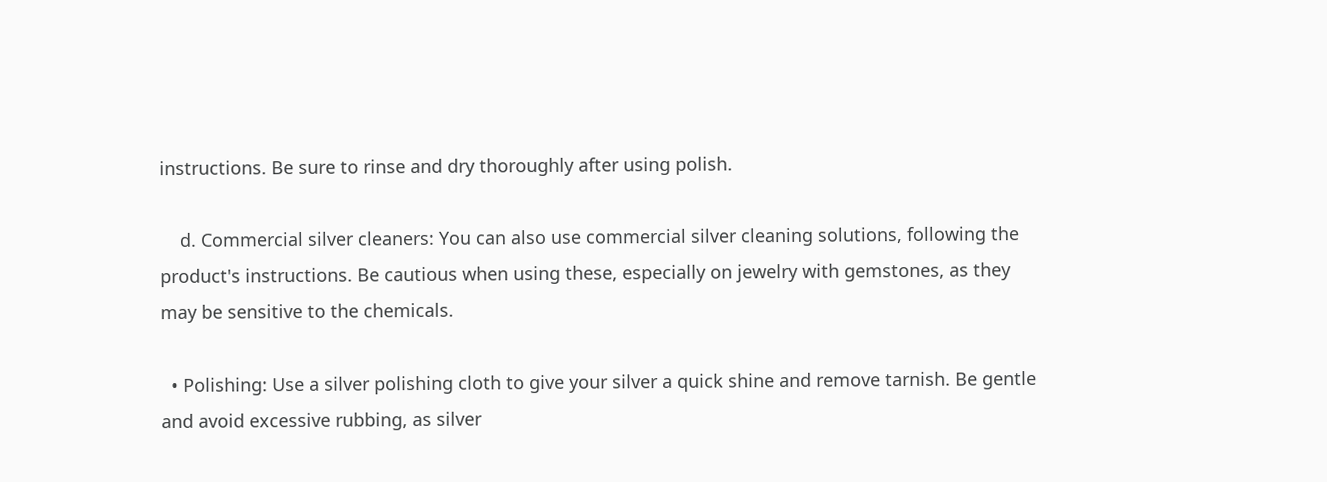instructions. Be sure to rinse and dry thoroughly after using polish.

    d. Commercial silver cleaners: You can also use commercial silver cleaning solutions, following the product's instructions. Be cautious when using these, especially on jewelry with gemstones, as they may be sensitive to the chemicals.

  • Polishing: Use a silver polishing cloth to give your silver a quick shine and remove tarnish. Be gentle and avoid excessive rubbing, as silver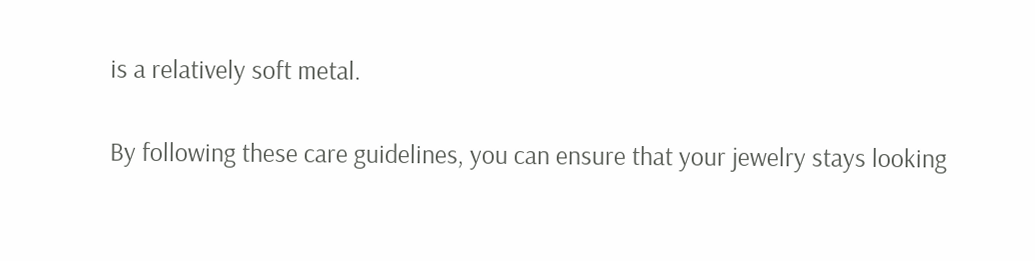is a relatively soft metal.

By following these care guidelines, you can ensure that your jewelry stays looking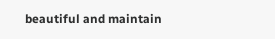beautiful and maintain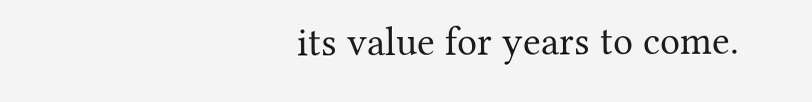its value for years to come.